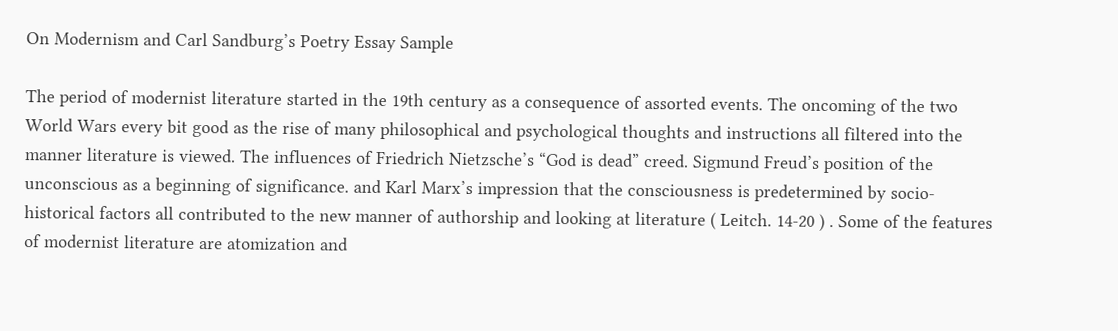On Modernism and Carl Sandburg’s Poetry Essay Sample

The period of modernist literature started in the 19th century as a consequence of assorted events. The oncoming of the two World Wars every bit good as the rise of many philosophical and psychological thoughts and instructions all filtered into the manner literature is viewed. The influences of Friedrich Nietzsche’s “God is dead” creed. Sigmund Freud’s position of the unconscious as a beginning of significance. and Karl Marx’s impression that the consciousness is predetermined by socio-historical factors all contributed to the new manner of authorship and looking at literature ( Leitch. 14-20 ) . Some of the features of modernist literature are atomization and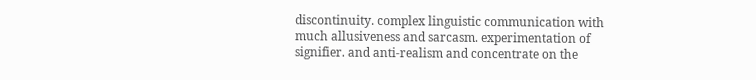discontinuity. complex linguistic communication with much allusiveness and sarcasm. experimentation of signifier. and anti-realism and concentrate on the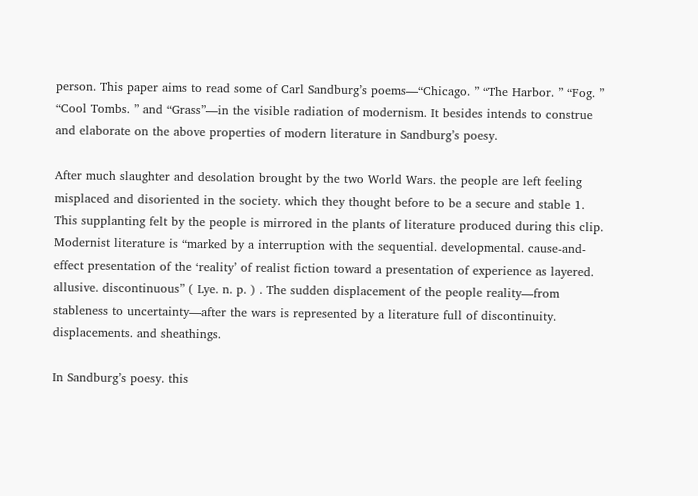person. This paper aims to read some of Carl Sandburg’s poems—“Chicago. ” “The Harbor. ” “Fog. ” “Cool Tombs. ” and “Grass”—in the visible radiation of modernism. It besides intends to construe and elaborate on the above properties of modern literature in Sandburg’s poesy.

After much slaughter and desolation brought by the two World Wars. the people are left feeling misplaced and disoriented in the society. which they thought before to be a secure and stable 1. This supplanting felt by the people is mirrored in the plants of literature produced during this clip. Modernist literature is “marked by a interruption with the sequential. developmental. cause-and-effect presentation of the ‘reality’ of realist fiction toward a presentation of experience as layered. allusive. discontinuous” ( Lye. n. p. ) . The sudden displacement of the people reality—from stableness to uncertainty—after the wars is represented by a literature full of discontinuity. displacements. and sheathings.

In Sandburg’s poesy. this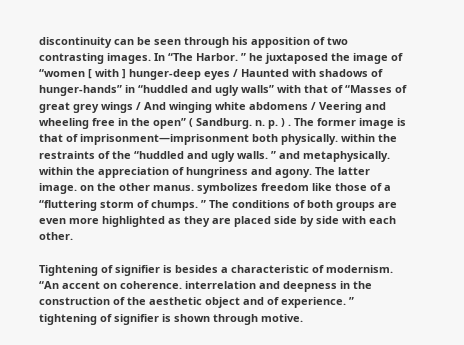discontinuity can be seen through his apposition of two contrasting images. In “The Harbor. ” he juxtaposed the image of “women [ with ] hunger-deep eyes / Haunted with shadows of hunger-hands” in “huddled and ugly walls” with that of “Masses of great grey wings / And winging white abdomens / Veering and wheeling free in the open” ( Sandburg. n. p. ) . The former image is that of imprisonment—imprisonment both physically. within the restraints of the “huddled and ugly walls. ” and metaphysically. within the appreciation of hungriness and agony. The latter image. on the other manus. symbolizes freedom like those of a “fluttering storm of chumps. ” The conditions of both groups are even more highlighted as they are placed side by side with each other.

Tightening of signifier is besides a characteristic of modernism. “An accent on coherence. interrelation and deepness in the construction of the aesthetic object and of experience. ” tightening of signifier is shown through motive.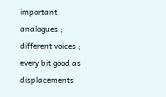important analogues ; different voices ; every bit good as displacements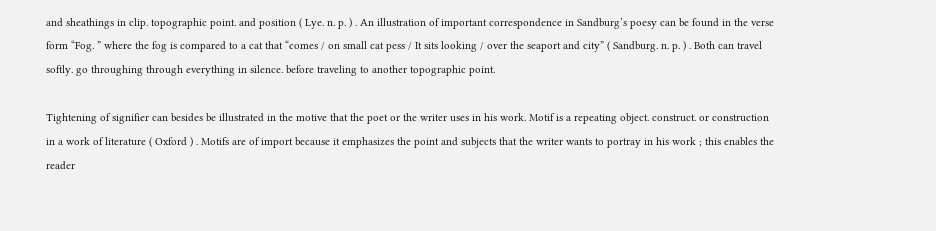and sheathings in clip. topographic point. and position ( Lye. n. p. ) . An illustration of important correspondence in Sandburg’s poesy can be found in the verse form “Fog. ” where the fog is compared to a cat that “comes / on small cat pess / It sits looking / over the seaport and city” ( Sandburg. n. p. ) . Both can travel softly. go throughing through everything in silence. before traveling to another topographic point.

Tightening of signifier can besides be illustrated in the motive that the poet or the writer uses in his work. Motif is a repeating object. construct. or construction in a work of literature ( Oxford ) . Motifs are of import because it emphasizes the point and subjects that the writer wants to portray in his work ; this enables the reader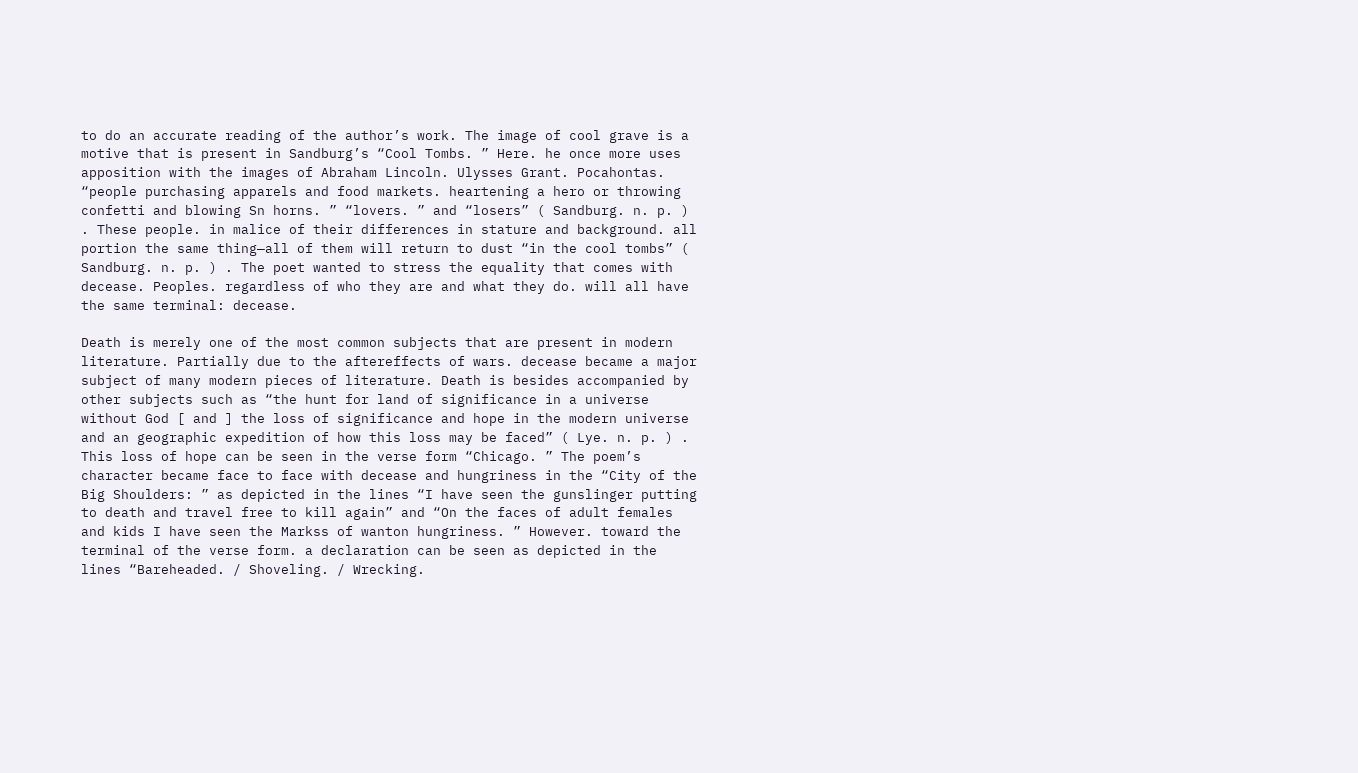to do an accurate reading of the author’s work. The image of cool grave is a motive that is present in Sandburg’s “Cool Tombs. ” Here. he once more uses apposition with the images of Abraham Lincoln. Ulysses Grant. Pocahontas. “people purchasing apparels and food markets. heartening a hero or throwing confetti and blowing Sn horns. ” “lovers. ” and “losers” ( Sandburg. n. p. ) . These people. in malice of their differences in stature and background. all portion the same thing—all of them will return to dust “in the cool tombs” ( Sandburg. n. p. ) . The poet wanted to stress the equality that comes with decease. Peoples. regardless of who they are and what they do. will all have the same terminal: decease.

Death is merely one of the most common subjects that are present in modern literature. Partially due to the aftereffects of wars. decease became a major subject of many modern pieces of literature. Death is besides accompanied by other subjects such as “the hunt for land of significance in a universe without God [ and ] the loss of significance and hope in the modern universe and an geographic expedition of how this loss may be faced” ( Lye. n. p. ) . This loss of hope can be seen in the verse form “Chicago. ” The poem’s character became face to face with decease and hungriness in the “City of the Big Shoulders: ” as depicted in the lines “I have seen the gunslinger putting to death and travel free to kill again” and “On the faces of adult females and kids I have seen the Markss of wanton hungriness. ” However. toward the terminal of the verse form. a declaration can be seen as depicted in the lines “Bareheaded. / Shoveling. / Wrecking.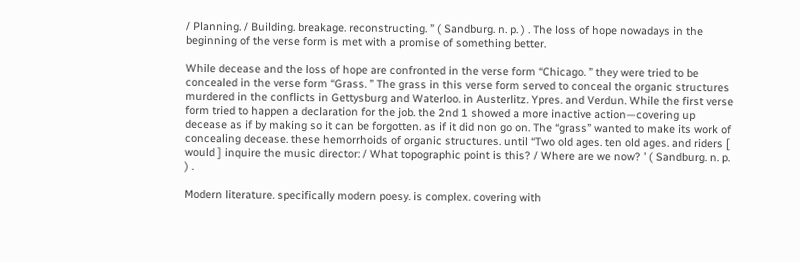/ Planning. / Building. breakage. reconstructing. ” ( Sandburg. n. p. ) . The loss of hope nowadays in the beginning of the verse form is met with a promise of something better.

While decease and the loss of hope are confronted in the verse form “Chicago. ” they were tried to be concealed in the verse form “Grass. ” The grass in this verse form served to conceal the organic structures murdered in the conflicts in Gettysburg and Waterloo. in Austerlitz. Ypres. and Verdun. While the first verse form tried to happen a declaration for the job. the 2nd 1 showed a more inactive action—covering up decease as if by making so it can be forgotten. as if it did non go on. The “grass” wanted to make its work of concealing decease. these hemorrhoids of organic structures. until “Two old ages. ten old ages. and riders [ would ] inquire the music director: / What topographic point is this? / Where are we now? ’ ( Sandburg. n. p. ) .

Modern literature. specifically modern poesy. is complex. covering with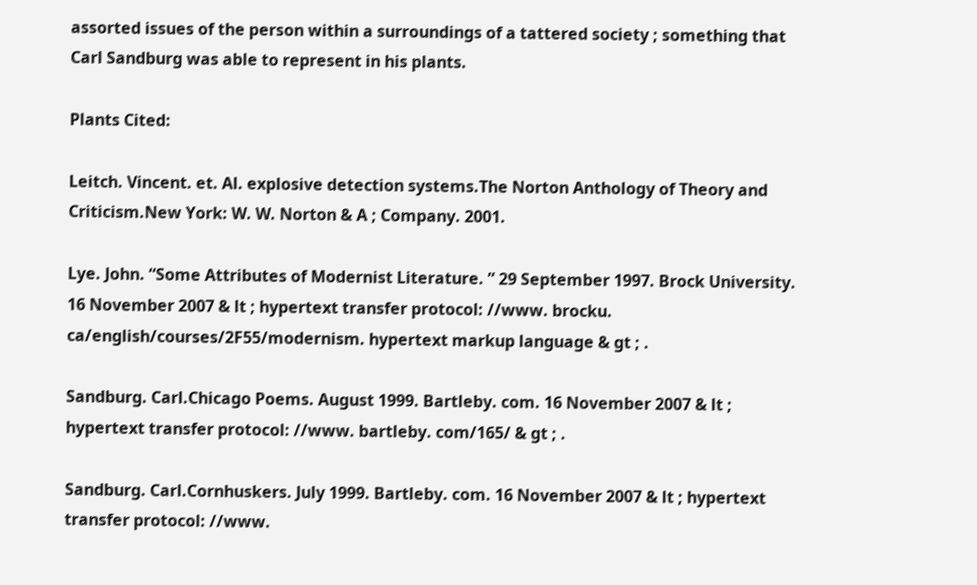assorted issues of the person within a surroundings of a tattered society ; something that Carl Sandburg was able to represent in his plants.

Plants Cited:

Leitch. Vincent. et. Al. explosive detection systems.The Norton Anthology of Theory and Criticism.New York: W. W. Norton & A ; Company. 2001.

Lye. John. “Some Attributes of Modernist Literature. ” 29 September 1997. Brock University. 16 November 2007 & lt ; hypertext transfer protocol: //www. brocku. ca/english/courses/2F55/modernism. hypertext markup language & gt ; .

Sandburg. Carl.Chicago Poems. August 1999. Bartleby. com. 16 November 2007 & lt ; hypertext transfer protocol: //www. bartleby. com/165/ & gt ; .

Sandburg. Carl.Cornhuskers. July 1999. Bartleby. com. 16 November 2007 & lt ; hypertext transfer protocol: //www.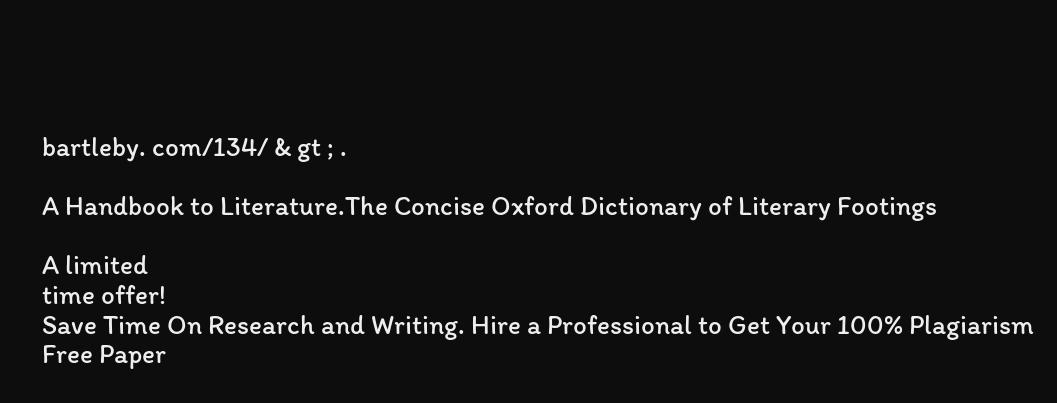bartleby. com/134/ & gt ; .

A Handbook to Literature.The Concise Oxford Dictionary of Literary Footings

A limited
time offer!
Save Time On Research and Writing. Hire a Professional to Get Your 100% Plagiarism Free Paper